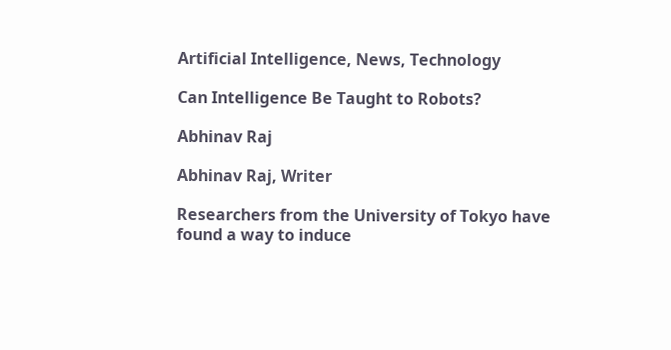Artificial Intelligence, News, Technology

Can Intelligence Be Taught to Robots?

Abhinav Raj

Abhinav Raj, Writer

Researchers from the University of Tokyo have found a way to induce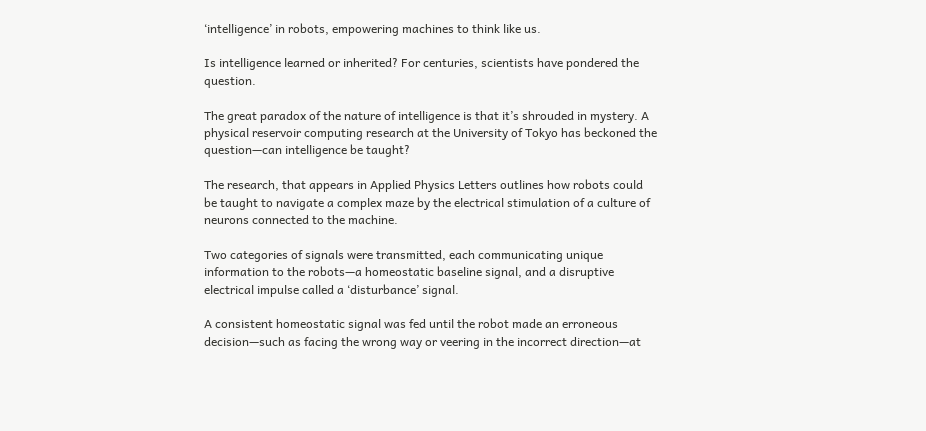‘intelligence’ in robots, empowering machines to think like us.

Is intelligence learned or inherited? For centuries, scientists have pondered the question.

The great paradox of the nature of intelligence is that it’s shrouded in mystery. A physical reservoir computing research at the University of Tokyo has beckoned the question—can intelligence be taught?

The research, that appears in Applied Physics Letters outlines how robots could be taught to navigate a complex maze by the electrical stimulation of a culture of neurons connected to the machine.

Two categories of signals were transmitted, each communicating unique information to the robots—a homeostatic baseline signal, and a disruptive electrical impulse called a ‘disturbance’ signal.

A consistent homeostatic signal was fed until the robot made an erroneous decision—such as facing the wrong way or veering in the incorrect direction—at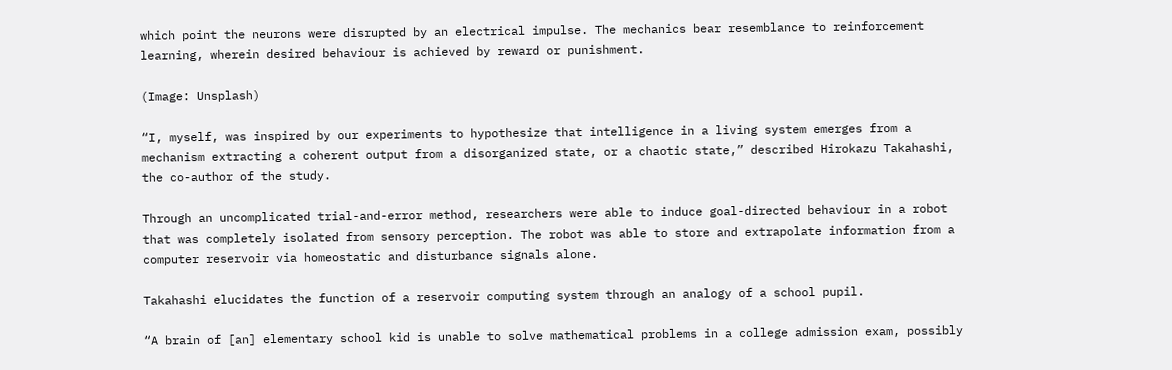which point the neurons were disrupted by an electrical impulse. The mechanics bear resemblance to reinforcement learning, wherein desired behaviour is achieved by reward or punishment.

(Image: Unsplash)

“I, myself, was inspired by our experiments to hypothesize that intelligence in a living system emerges from a mechanism extracting a coherent output from a disorganized state, or a chaotic state,” described Hirokazu Takahashi, the co-author of the study.

Through an uncomplicated trial-and-error method, researchers were able to induce goal-directed behaviour in a robot that was completely isolated from sensory perception. The robot was able to store and extrapolate information from a computer reservoir via homeostatic and disturbance signals alone.

Takahashi elucidates the function of a reservoir computing system through an analogy of a school pupil.

“A brain of [an] elementary school kid is unable to solve mathematical problems in a college admission exam, possibly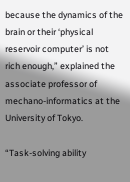because the dynamics of the brain or their ‘physical reservoir computer’ is not rich enough,” explained the associate professor of mechano-informatics at the University of Tokyo.

“Task-solving ability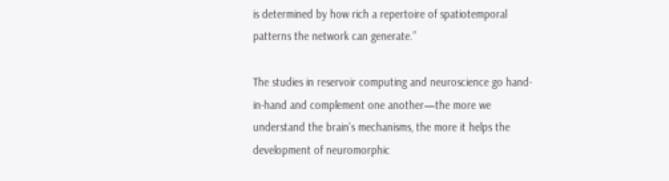is determined by how rich a repertoire of spatiotemporal patterns the network can generate.”

The studies in reservoir computing and neuroscience go hand-in-hand and complement one another—the more we understand the brain’s mechanisms, the more it helps the development of neuromorphic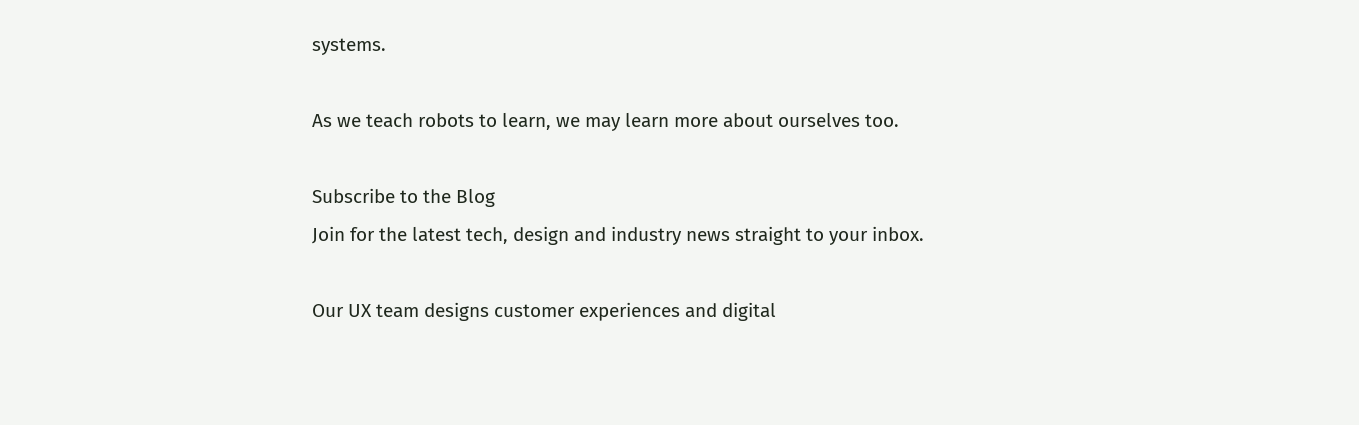systems.

As we teach robots to learn, we may learn more about ourselves too.

Subscribe to the Blog
Join for the latest tech, design and industry news straight to your inbox.

Our UX team designs customer experiences and digital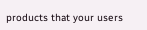products that your users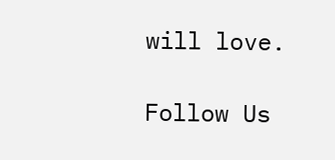will love.

Follow Us